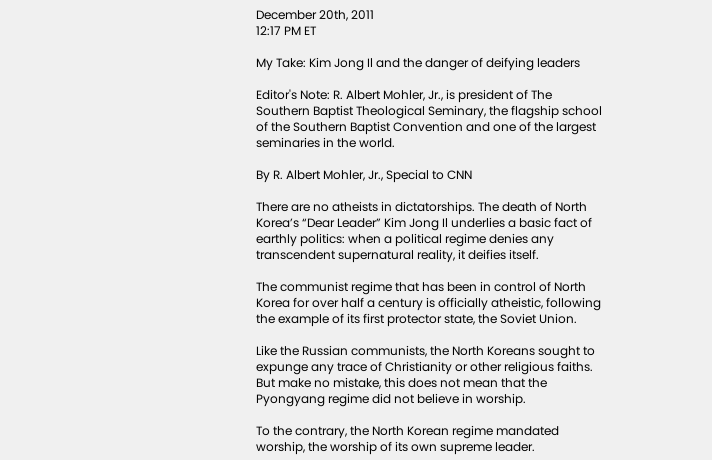December 20th, 2011
12:17 PM ET

My Take: Kim Jong Il and the danger of deifying leaders

Editor's Note: R. Albert Mohler, Jr., is president of The Southern Baptist Theological Seminary, the flagship school of the Southern Baptist Convention and one of the largest seminaries in the world.

By R. Albert Mohler, Jr., Special to CNN

There are no atheists in dictatorships. The death of North Korea’s “Dear Leader” Kim Jong Il underlies a basic fact of earthly politics: when a political regime denies any transcendent supernatural reality, it deifies itself.

The communist regime that has been in control of North Korea for over half a century is officially atheistic, following the example of its first protector state, the Soviet Union.

Like the Russian communists, the North Koreans sought to expunge any trace of Christianity or other religious faiths. But make no mistake, this does not mean that the Pyongyang regime did not believe in worship.

To the contrary, the North Korean regime mandated worship, the worship of its own supreme leader.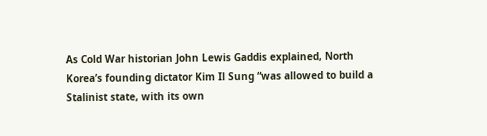As Cold War historian John Lewis Gaddis explained, North Korea’s founding dictator Kim Il Sung “was allowed to build a Stalinist state, with its own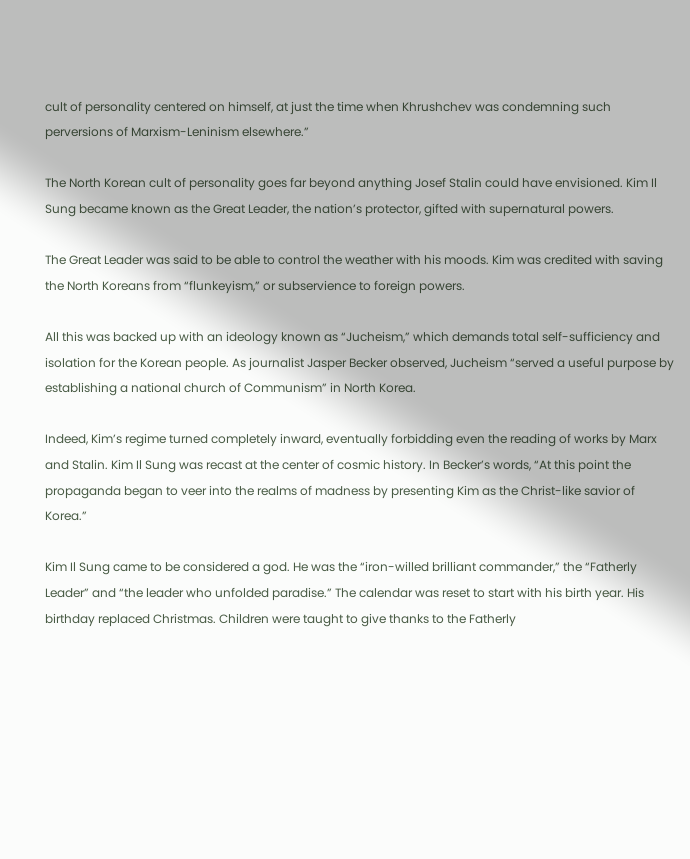cult of personality centered on himself, at just the time when Khrushchev was condemning such perversions of Marxism-Leninism elsewhere.”

The North Korean cult of personality goes far beyond anything Josef Stalin could have envisioned. Kim Il Sung became known as the Great Leader, the nation’s protector, gifted with supernatural powers.

The Great Leader was said to be able to control the weather with his moods. Kim was credited with saving the North Koreans from “flunkeyism,” or subservience to foreign powers.

All this was backed up with an ideology known as “Jucheism,” which demands total self-sufficiency and isolation for the Korean people. As journalist Jasper Becker observed, Jucheism “served a useful purpose by establishing a national church of Communism” in North Korea.

Indeed, Kim’s regime turned completely inward, eventually forbidding even the reading of works by Marx and Stalin. Kim Il Sung was recast at the center of cosmic history. In Becker’s words, “At this point the propaganda began to veer into the realms of madness by presenting Kim as the Christ-like savior of Korea.”

Kim Il Sung came to be considered a god. He was the “iron-willed brilliant commander,” the “Fatherly Leader” and “the leader who unfolded paradise.” The calendar was reset to start with his birth year. His birthday replaced Christmas. Children were taught to give thanks to the Fatherly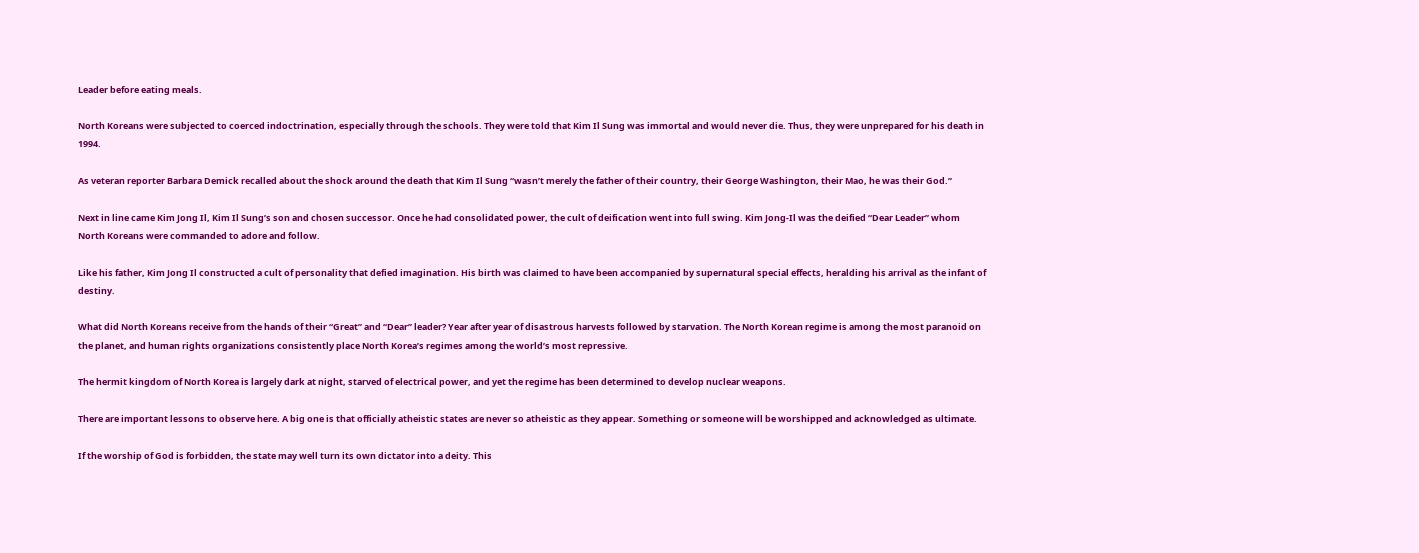Leader before eating meals.

North Koreans were subjected to coerced indoctrination, especially through the schools. They were told that Kim Il Sung was immortal and would never die. Thus, they were unprepared for his death in 1994.

As veteran reporter Barbara Demick recalled about the shock around the death that Kim Il Sung “wasn’t merely the father of their country, their George Washington, their Mao, he was their God.”

Next in line came Kim Jong Il, Kim Il Sung’s son and chosen successor. Once he had consolidated power, the cult of deification went into full swing. Kim Jong-Il was the deified “Dear Leader” whom North Koreans were commanded to adore and follow.

Like his father, Kim Jong Il constructed a cult of personality that defied imagination. His birth was claimed to have been accompanied by supernatural special effects, heralding his arrival as the infant of destiny.

What did North Koreans receive from the hands of their “Great” and “Dear” leader? Year after year of disastrous harvests followed by starvation. The North Korean regime is among the most paranoid on the planet, and human rights organizations consistently place North Korea’s regimes among the world’s most repressive.

The hermit kingdom of North Korea is largely dark at night, starved of electrical power, and yet the regime has been determined to develop nuclear weapons.

There are important lessons to observe here. A big one is that officially atheistic states are never so atheistic as they appear. Something or someone will be worshipped and acknowledged as ultimate.

If the worship of God is forbidden, the state may well turn its own dictator into a deity. This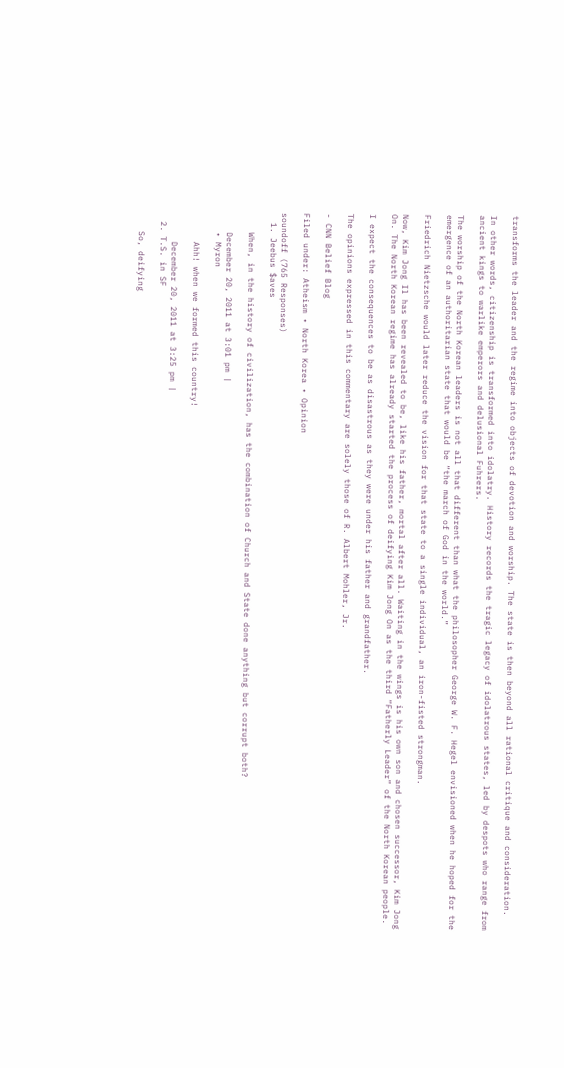transforms the leader and the regime into objects of devotion and worship. The state is then beyond all rational critique and consideration.

In other words, citizenship is transformed into idolatry. History records the tragic legacy of idolatrous states, led by despots who range from ancient kings to warlike emperors and delusional Fuhrers.

The worship of the North Korean leaders is not all that different than what the philosopher George W. F. Hegel envisioned when he hoped for the emergence of an authoritarian state that would be “the march of God in the world.”

Friedrich Nietzsche would later reduce the vision for that state to a single individual, an iron-fisted strongman.

Now, Kim Jong Il has been revealed to be, like his father, mortal after all. Waiting in the wings is his own son and chosen successor, Kim Jong On. The North Korean regime has already started the process of deifying Kim Jong On as the third “Fatherly Leader” of the North Korean people.

I expect the consequences to be as disastrous as they were under his father and grandfather.

The opinions expressed in this commentary are solely those of R. Albert Mohler, Jr.

- CNN Belief Blog

Filed under: Atheism • North Korea • Opinion

soundoff (765 Responses)
  1. Jeebus $aves

    When, in the history of civilization, has the combination of Church and State done anything but corrupt both?

    December 20, 2011 at 3:01 pm |
    • Myron

      Ahh! when we formed this country!

      December 20, 2011 at 3:25 pm |
  2. T.S. in SF

    So, deifying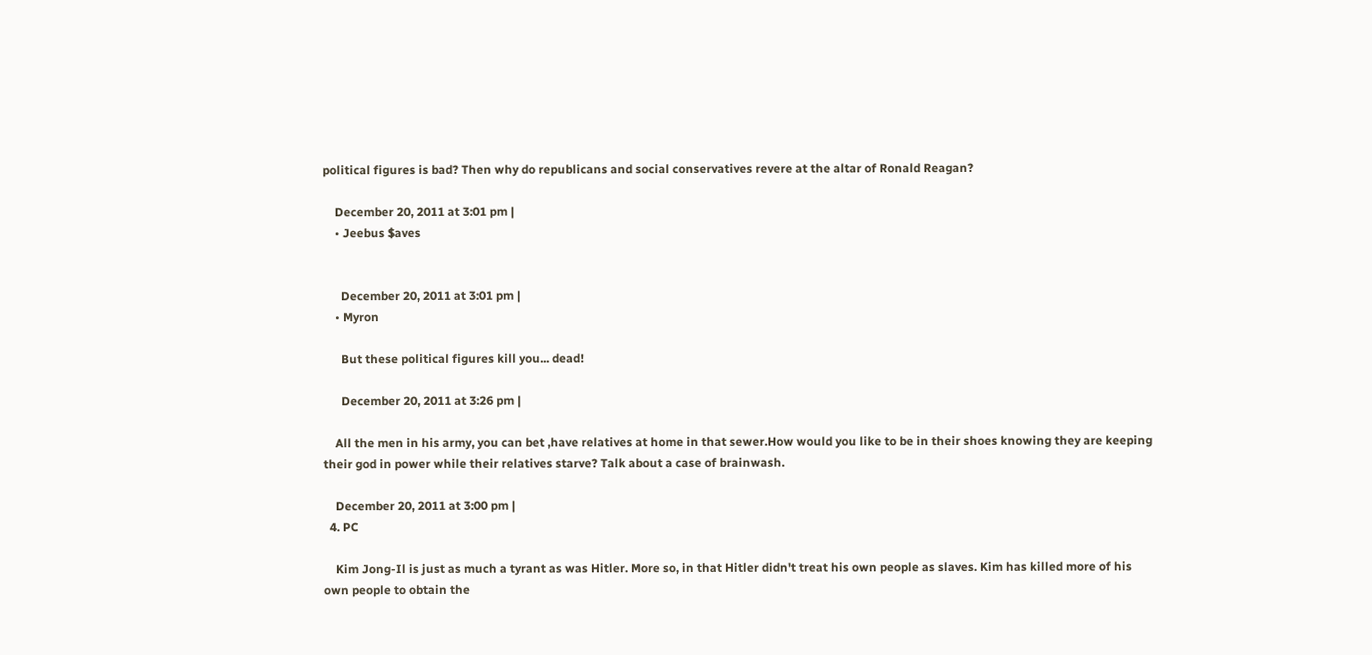political figures is bad? Then why do republicans and social conservatives revere at the altar of Ronald Reagan?

    December 20, 2011 at 3:01 pm |
    • Jeebus $aves


      December 20, 2011 at 3:01 pm |
    • Myron

      But these political figures kill you... dead!

      December 20, 2011 at 3:26 pm |

    All the men in his army, you can bet ,have relatives at home in that sewer.How would you like to be in their shoes knowing they are keeping their god in power while their relatives starve? Talk about a case of brainwash.

    December 20, 2011 at 3:00 pm |
  4. PC

    Kim Jong-Il is just as much a tyrant as was Hitler. More so, in that Hitler didn't treat his own people as slaves. Kim has killed more of his own people to obtain the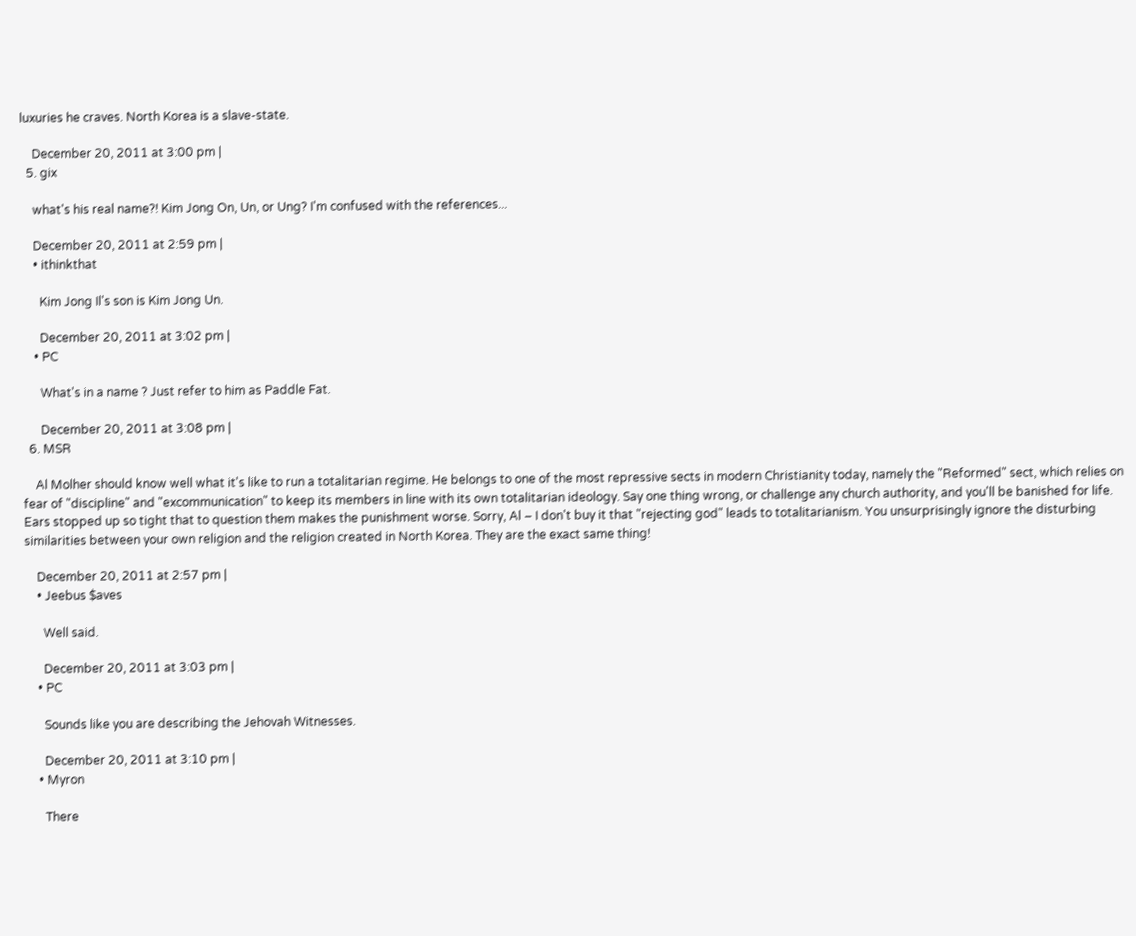luxuries he craves. North Korea is a slave-state.

    December 20, 2011 at 3:00 pm |
  5. gix

    what's his real name?! Kim Jong On, Un, or Ung? I'm confused with the references...

    December 20, 2011 at 2:59 pm |
    • ithinkthat

      Kim Jong Il's son is Kim Jong Un.

      December 20, 2011 at 3:02 pm |
    • PC

      What's in a name ? Just refer to him as Paddle Fat.

      December 20, 2011 at 3:08 pm |
  6. MSR

    Al Molher should know well what it's like to run a totalitarian regime. He belongs to one of the most repressive sects in modern Christianity today, namely the "Reformed" sect, which relies on fear of "discipline" and "excommunication" to keep its members in line with its own totalitarian ideology. Say one thing wrong, or challenge any church authority, and you'll be banished for life. Ears stopped up so tight that to question them makes the punishment worse. Sorry, Al – I don't buy it that "rejecting god" leads to totalitarianism. You unsurprisingly ignore the disturbing similarities between your own religion and the religion created in North Korea. They are the exact same thing!

    December 20, 2011 at 2:57 pm |
    • Jeebus $aves

      Well said.

      December 20, 2011 at 3:03 pm |
    • PC

      Sounds like you are describing the Jehovah Witnesses.

      December 20, 2011 at 3:10 pm |
    • Myron

      There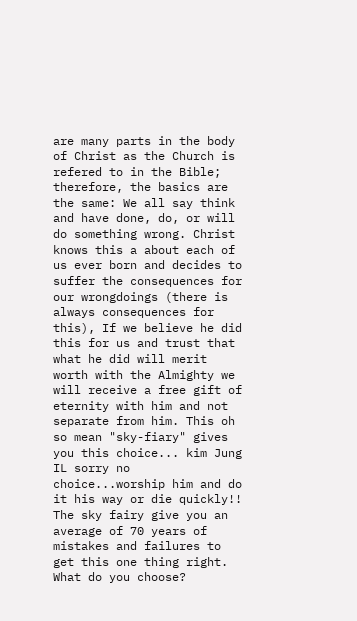are many parts in the body of Christ as the Church is refered to in the Bible; therefore, the basics are the same: We all say think and have done, do, or will do something wrong. Christ knows this a about each of us ever born and decides to suffer the consequences for our wrongdoings (there is always consequences for this), If we believe he did this for us and trust that what he did will merit worth with the Almighty we will receive a free gift of eternity with him and not separate from him. This oh so mean "sky-fiary" gives you this choice... kim Jung IL sorry no choice...worship him and do it his way or die quickly!! The sky fairy give you an average of 70 years of mistakes and failures to get this one thing right. What do you choose?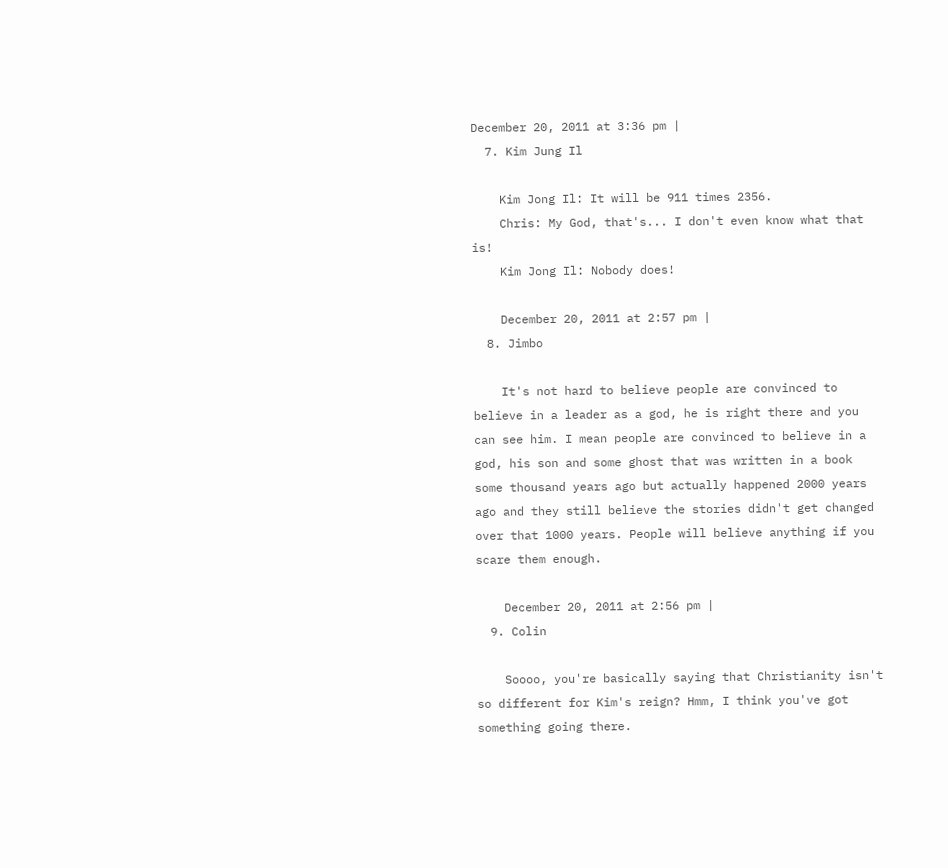December 20, 2011 at 3:36 pm |
  7. Kim Jung Il

    Kim Jong Il: It will be 911 times 2356.
    Chris: My God, that's... I don't even know what that is!
    Kim Jong Il: Nobody does!

    December 20, 2011 at 2:57 pm |
  8. Jimbo

    It's not hard to believe people are convinced to believe in a leader as a god, he is right there and you can see him. I mean people are convinced to believe in a god, his son and some ghost that was written in a book some thousand years ago but actually happened 2000 years ago and they still believe the stories didn't get changed over that 1000 years. People will believe anything if you scare them enough.

    December 20, 2011 at 2:56 pm |
  9. Colin

    Soooo, you're basically saying that Christianity isn't so different for Kim's reign? Hmm, I think you've got something going there.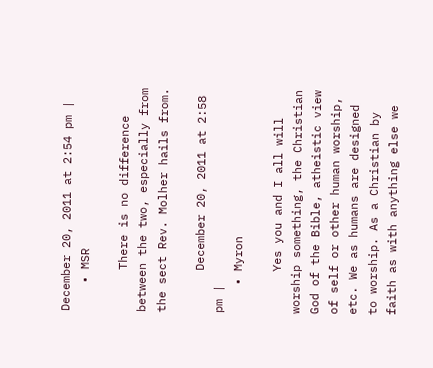December 20, 2011 at 2:54 pm |
    • MSR

      There is no difference between the two, especially from the sect Rev. Molher hails from.

      December 20, 2011 at 2:58 pm |
    • Myron

      Yes you and I all will worship something, the Christian God of the Bible, atheistic view of self or other human worship, etc. We as humans are designed to worship. As a Christian by faith as with anything else we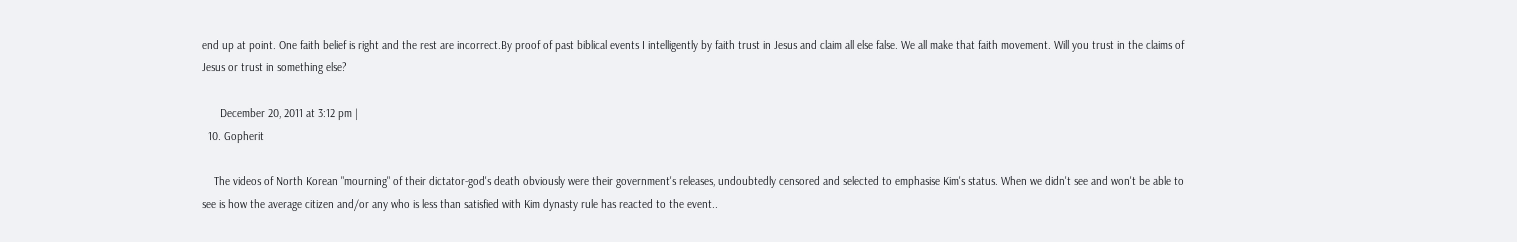end up at point. One faith belief is right and the rest are incorrect.By proof of past biblical events I intelligently by faith trust in Jesus and claim all else false. We all make that faith movement. Will you trust in the claims of Jesus or trust in something else?

      December 20, 2011 at 3:12 pm |
  10. Gopherit

    The videos of North Korean "mourning" of their dictator-god's death obviously were their government's releases, undoubtedly censored and selected to emphasise Kim's status. When we didn't see and won't be able to see is how the average citizen and/or any who is less than satisfied with Kim dynasty rule has reacted to the event..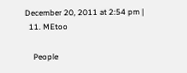December 20, 2011 at 2:54 pm |
  11. MEtoo

    People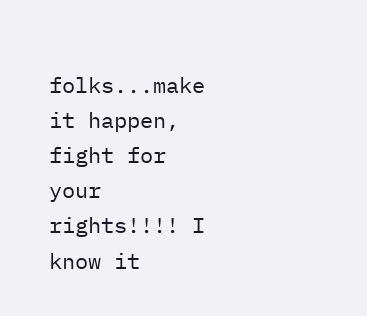folks...make it happen, fight for your rights!!!! I know it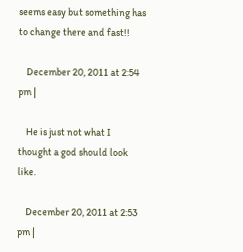seems easy but something has to change there and fast!!

    December 20, 2011 at 2:54 pm |

    He is just not what I thought a god should look like.

    December 20, 2011 at 2:53 pm |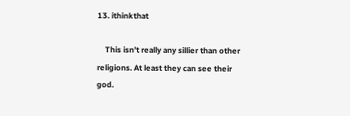13. ithinkthat

    This isn't really any sillier than other religions. At least they can see their god.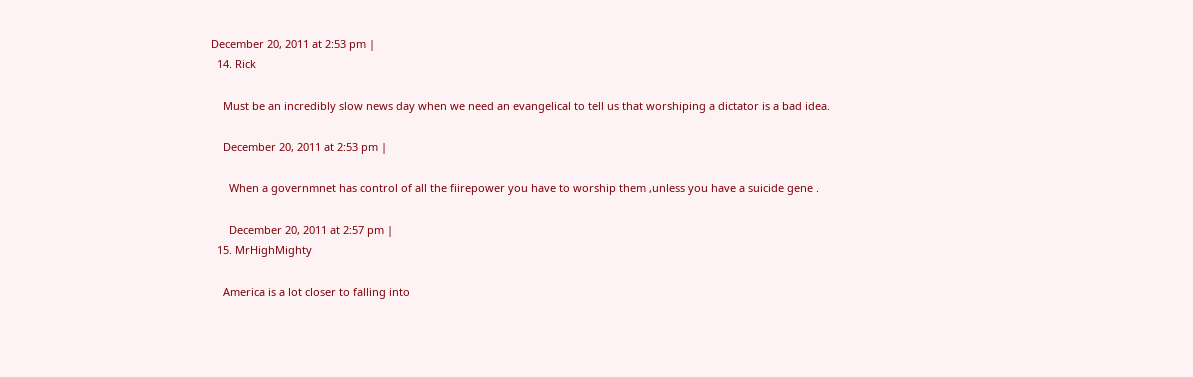December 20, 2011 at 2:53 pm |
  14. Rick

    Must be an incredibly slow news day when we need an evangelical to tell us that worshiping a dictator is a bad idea.

    December 20, 2011 at 2:53 pm |

      When a governmnet has control of all the fiirepower you have to worship them ,unless you have a suicide gene .

      December 20, 2011 at 2:57 pm |
  15. MrHighMighty

    America is a lot closer to falling into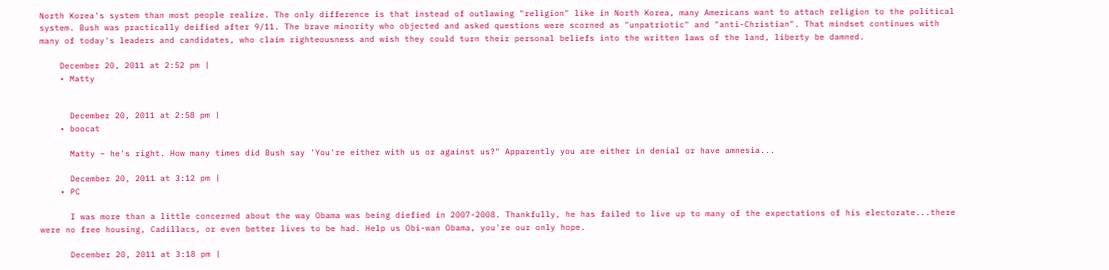North Korea's system than most people realize. The only difference is that instead of outlawing "religion" like in North Korea, many Americans want to attach religion to the political system. Bush was practically deified after 9/11. The brave minority who objected and asked questions were scorned as "unpatriotic" and "anti-Christian". That mindset continues with many of today's leaders and candidates, who claim righteousness and wish they could turn their personal beliefs into the written laws of the land, liberty be damned.

    December 20, 2011 at 2:52 pm |
    • Matty


      December 20, 2011 at 2:58 pm |
    • boocat

      Matty – he's right. How many times did Bush say 'You're either with us or against us?" Apparently you are either in denial or have amnesia...

      December 20, 2011 at 3:12 pm |
    • PC

      I was more than a little concerned about the way Obama was being diefied in 2007-2008. Thankfully, he has failed to live up to many of the expectations of his electorate...there were no free housing, Cadillacs, or even better lives to be had. Help us Obi-wan Obama, you're our only hope.

      December 20, 2011 at 3:18 pm |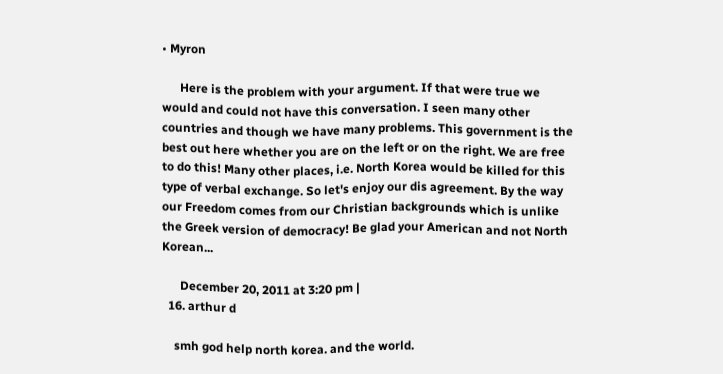• Myron

      Here is the problem with your argument. If that were true we would and could not have this conversation. I seen many other countries and though we have many problems. This government is the best out here whether you are on the left or on the right. We are free to do this! Many other places, i.e. North Korea would be killed for this type of verbal exchange. So let's enjoy our dis agreement. By the way our Freedom comes from our Christian backgrounds which is unlike the Greek version of democracy! Be glad your American and not North Korean...

      December 20, 2011 at 3:20 pm |
  16. arthur d

    smh god help north korea. and the world.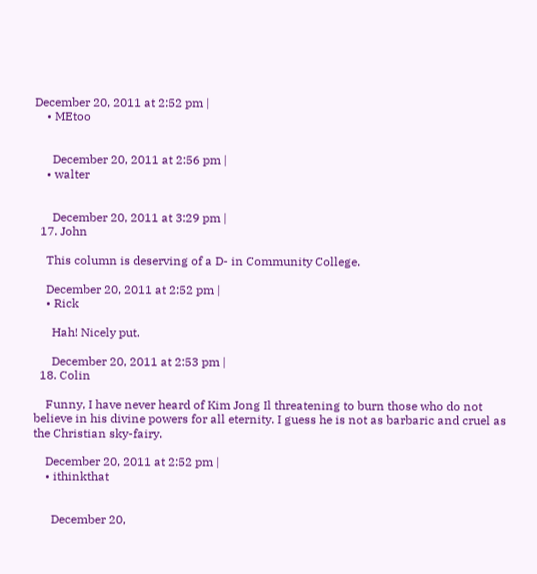December 20, 2011 at 2:52 pm |
    • MEtoo


      December 20, 2011 at 2:56 pm |
    • walter


      December 20, 2011 at 3:29 pm |
  17. John

    This column is deserving of a D- in Community College.

    December 20, 2011 at 2:52 pm |
    • Rick

      Hah! Nicely put.

      December 20, 2011 at 2:53 pm |
  18. Colin

    Funny, I have never heard of Kim Jong Il threatening to burn those who do not believe in his divine powers for all eternity. I guess he is not as barbaric and cruel as the Christian sky-fairy.

    December 20, 2011 at 2:52 pm |
    • ithinkthat


      December 20,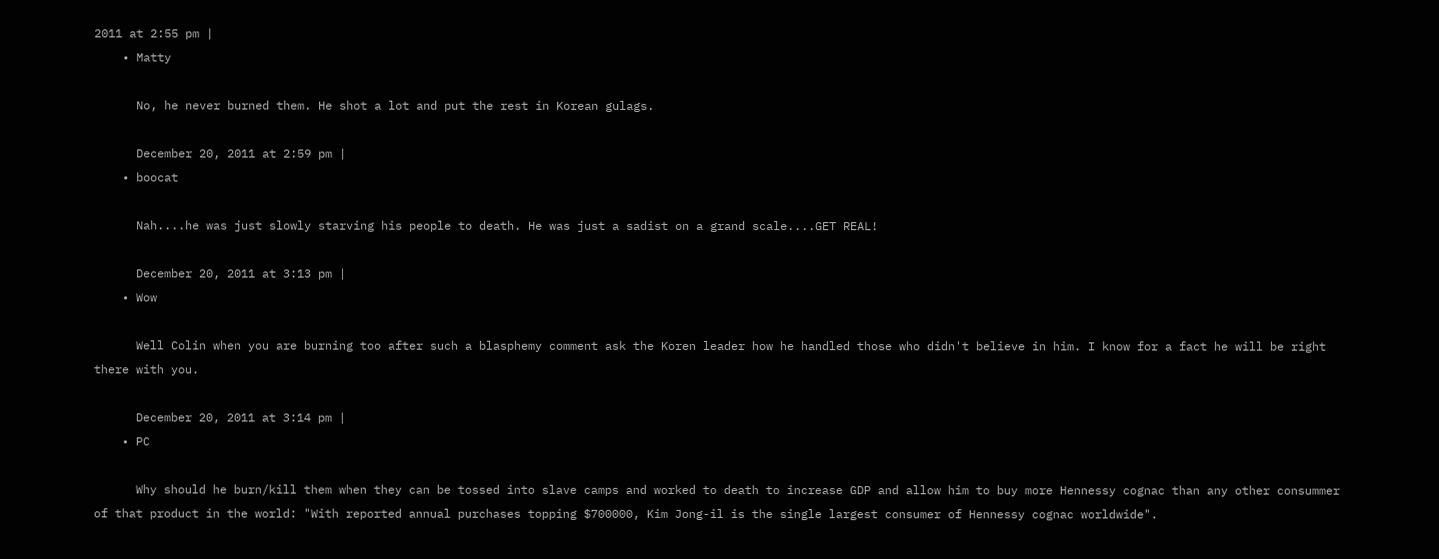2011 at 2:55 pm |
    • Matty

      No, he never burned them. He shot a lot and put the rest in Korean gulags.

      December 20, 2011 at 2:59 pm |
    • boocat

      Nah....he was just slowly starving his people to death. He was just a sadist on a grand scale....GET REAL!

      December 20, 2011 at 3:13 pm |
    • Wow

      Well Colin when you are burning too after such a blasphemy comment ask the Koren leader how he handled those who didn't believe in him. I know for a fact he will be right there with you.

      December 20, 2011 at 3:14 pm |
    • PC

      Why should he burn/kill them when they can be tossed into slave camps and worked to death to increase GDP and allow him to buy more Hennessy cognac than any other consummer of that product in the world: "With reported annual purchases topping $700000, Kim Jong-il is the single largest consumer of Hennessy cognac worldwide".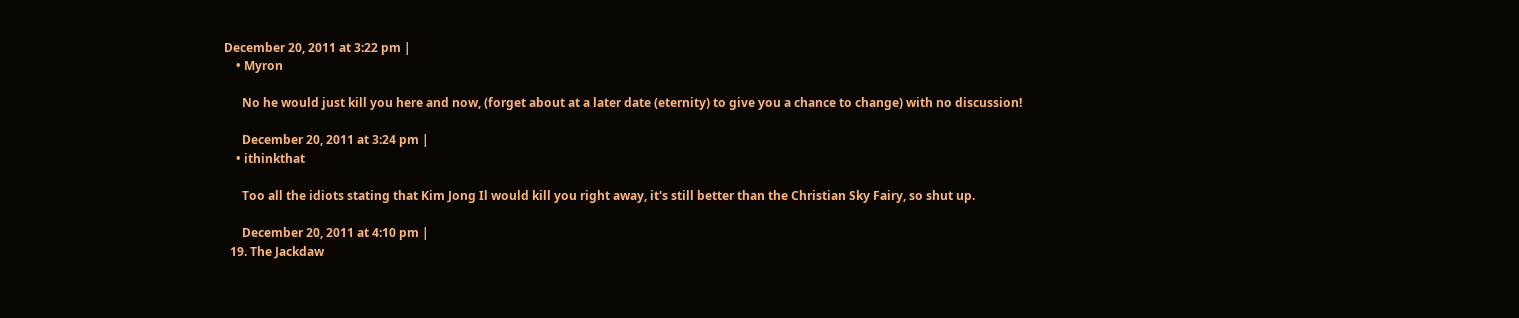December 20, 2011 at 3:22 pm |
    • Myron

      No he would just kill you here and now, (forget about at a later date (eternity) to give you a chance to change) with no discussion!

      December 20, 2011 at 3:24 pm |
    • ithinkthat

      Too all the idiots stating that Kim Jong Il would kill you right away, it's still better than the Christian Sky Fairy, so shut up.

      December 20, 2011 at 4:10 pm |
  19. The Jackdaw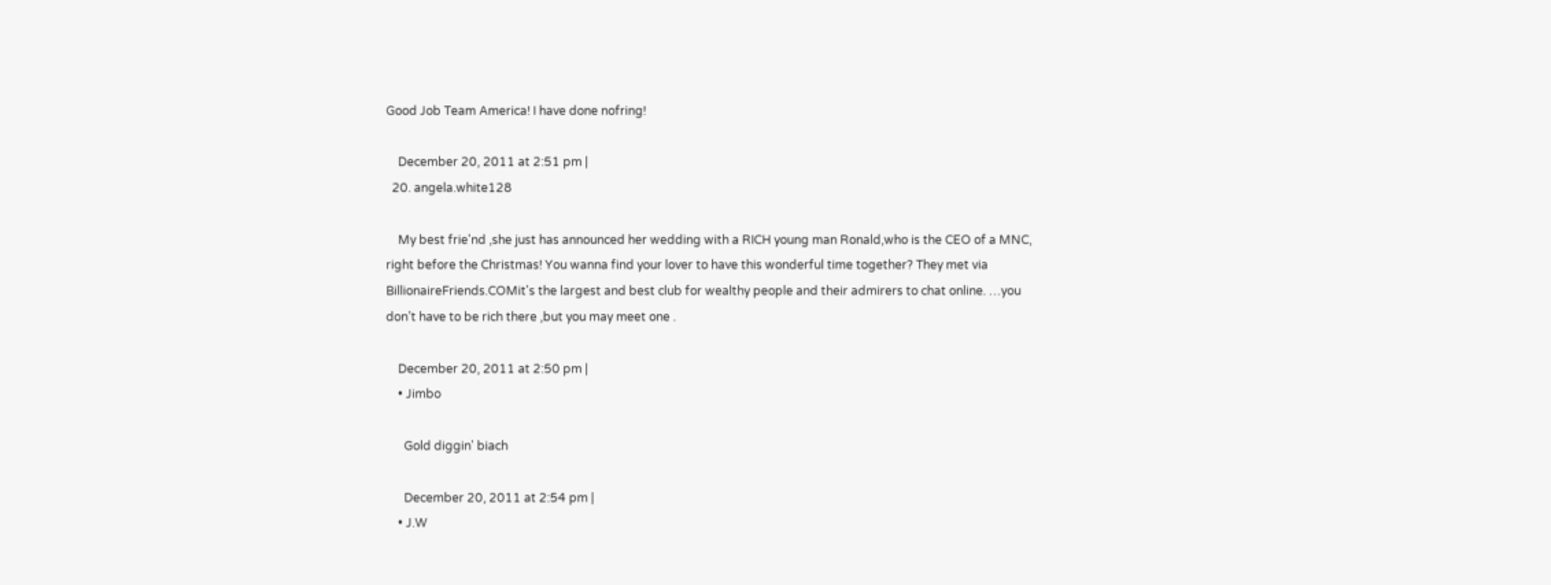Good Job Team America! I have done nofring!

    December 20, 2011 at 2:51 pm |
  20. angela.white128

    My best frie'nd ,she just has announced her wedding with a RICH young man Ronald,who is the CEO of a MNC, right before the Christmas! You wanna find your lover to have this wonderful time together? They met via BillionaireFriends.COMit's the largest and best club for wealthy people and their admirers to chat online. …you don’t have to be rich there ,but you may meet one .

    December 20, 2011 at 2:50 pm |
    • Jimbo

      Gold diggin' biach

      December 20, 2011 at 2:54 pm |
    • J.W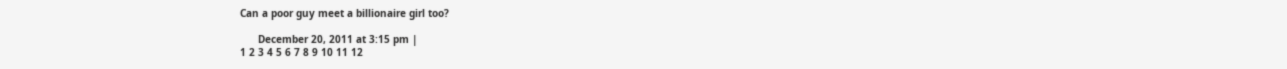Can a poor guy meet a billionaire girl too?

      December 20, 2011 at 3:15 pm |
1 2 3 4 5 6 7 8 9 10 11 12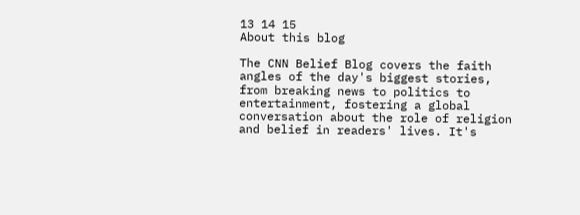13 14 15
About this blog

The CNN Belief Blog covers the faith angles of the day's biggest stories, from breaking news to politics to entertainment, fostering a global conversation about the role of religion and belief in readers' lives. It's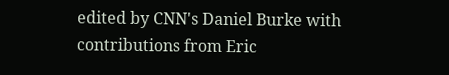edited by CNN's Daniel Burke with contributions from Eric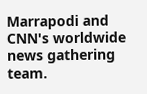Marrapodi and CNN's worldwide news gathering team.